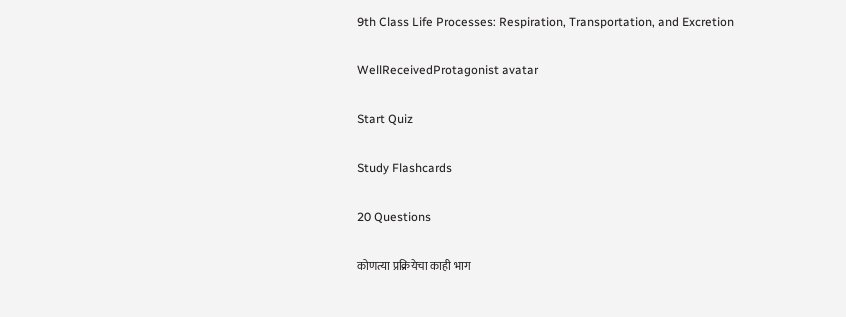9th Class Life Processes: Respiration, Transportation, and Excretion

WellReceivedProtagonist avatar

Start Quiz

Study Flashcards

20 Questions

कोणत्या प्रक्रियेचा काही भाग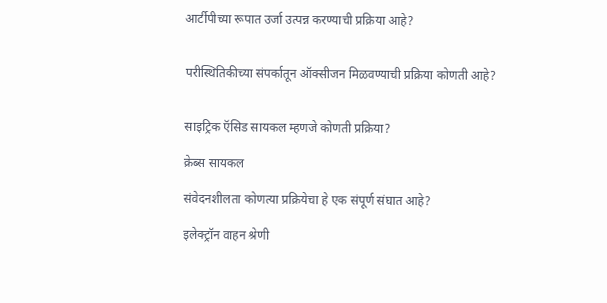आर्टीपीच्या रूपात उर्जा उत्पन्न करण्याची प्रक्रिया आहे?


परीस्थितिकीच्या संपर्कातून ऑक्सीजन मिळवण्याची प्रक्रिया कोणती आहे?


साइट्रिक ऍसिड सायकल म्हणजे कोणती प्रक्रिया?

क्रेब्स सायकल

संवेदनशीलता कोणत्या प्रक्रियेचा हे एक संपूर्ण संघात आहे?

इलेक्ट्रॉन वाहन श्रेणी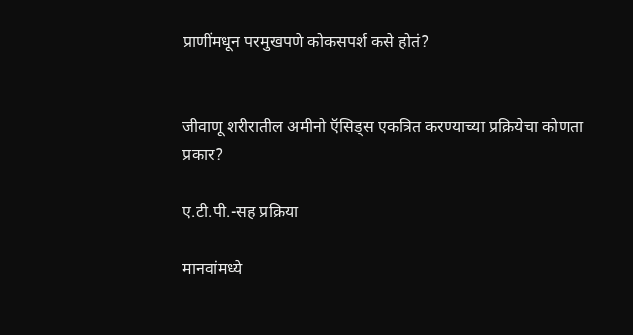प्राणींमधून परमुखपणे कोकसपर्श कसे होतं?


जीवाणू शरीरातील अमीनो ऍसिड्स एकत्रित करण्याच्या प्रक्रियेचा कोणता प्रकार?

ए.टी.पी.-सह प्रक्रिया

मानवांमध्ये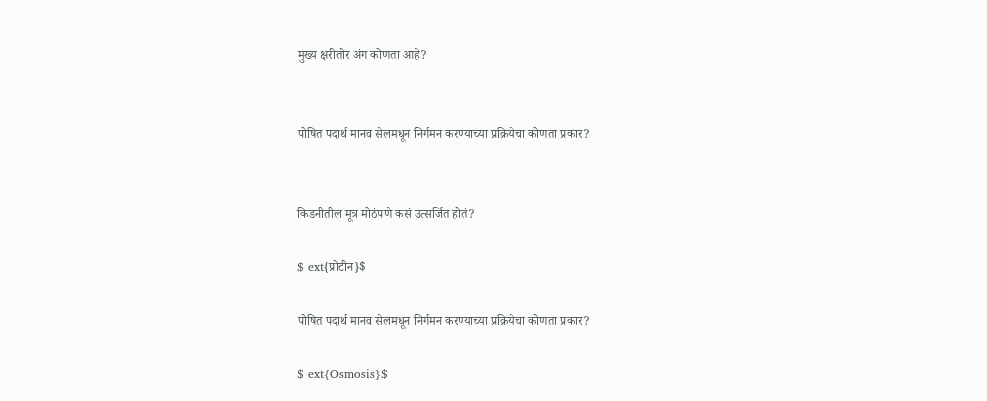मुख्य क्षरीतोर अंग कोणता आहे?


पोषित पदार्थ मानव सेलमधून निर्गमन करण्याच्या प्रक्रियेचा कोणता प्रकार?


किडनीतील मूत्र मोठंपणे कसं उत्सर्जित होतं?

$ ext{प्रोटीन}$

पोषित पदार्थ मानव सेलमधून निर्गमन करण्याच्या प्रक्रियेचा कोणता प्रकार?

$ ext{Osmosis}$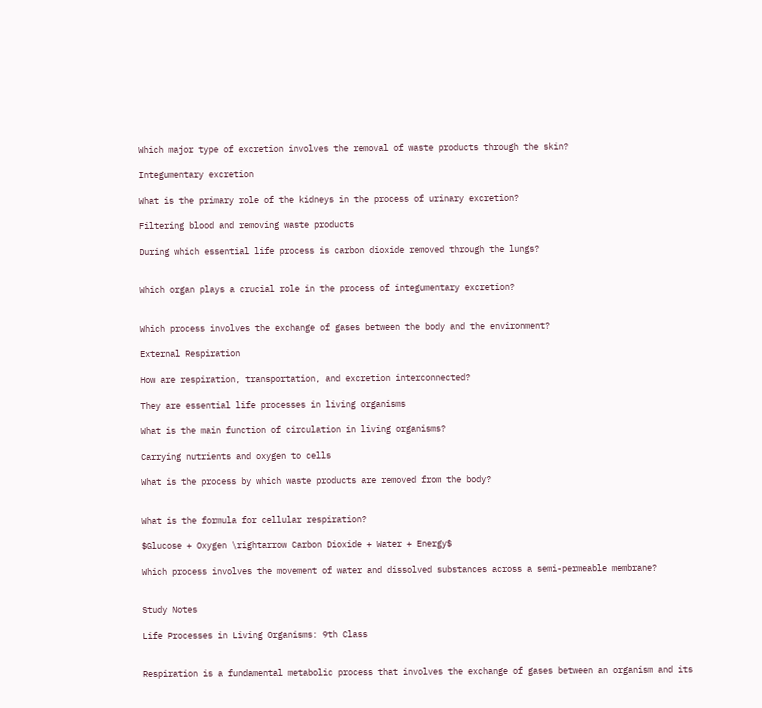Which major type of excretion involves the removal of waste products through the skin?

Integumentary excretion

What is the primary role of the kidneys in the process of urinary excretion?

Filtering blood and removing waste products

During which essential life process is carbon dioxide removed through the lungs?


Which organ plays a crucial role in the process of integumentary excretion?


Which process involves the exchange of gases between the body and the environment?

External Respiration

How are respiration, transportation, and excretion interconnected?

They are essential life processes in living organisms

What is the main function of circulation in living organisms?

Carrying nutrients and oxygen to cells

What is the process by which waste products are removed from the body?


What is the formula for cellular respiration?

$Glucose + Oxygen \rightarrow Carbon Dioxide + Water + Energy$

Which process involves the movement of water and dissolved substances across a semi-permeable membrane?


Study Notes

Life Processes in Living Organisms: 9th Class


Respiration is a fundamental metabolic process that involves the exchange of gases between an organism and its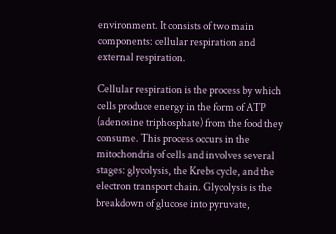environment. It consists of two main components: cellular respiration and external respiration.

Cellular respiration is the process by which cells produce energy in the form of ATP (adenosine triphosphate) from the food they consume. This process occurs in the mitochondria of cells and involves several stages: glycolysis, the Krebs cycle, and the electron transport chain. Glycolysis is the breakdown of glucose into pyruvate,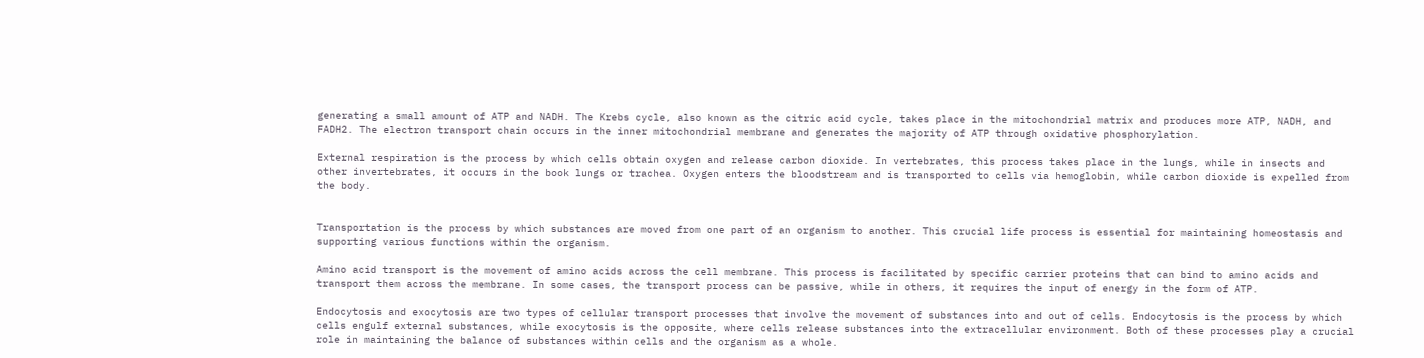generating a small amount of ATP and NADH. The Krebs cycle, also known as the citric acid cycle, takes place in the mitochondrial matrix and produces more ATP, NADH, and FADH2. The electron transport chain occurs in the inner mitochondrial membrane and generates the majority of ATP through oxidative phosphorylation.

External respiration is the process by which cells obtain oxygen and release carbon dioxide. In vertebrates, this process takes place in the lungs, while in insects and other invertebrates, it occurs in the book lungs or trachea. Oxygen enters the bloodstream and is transported to cells via hemoglobin, while carbon dioxide is expelled from the body.


Transportation is the process by which substances are moved from one part of an organism to another. This crucial life process is essential for maintaining homeostasis and supporting various functions within the organism.

Amino acid transport is the movement of amino acids across the cell membrane. This process is facilitated by specific carrier proteins that can bind to amino acids and transport them across the membrane. In some cases, the transport process can be passive, while in others, it requires the input of energy in the form of ATP.

Endocytosis and exocytosis are two types of cellular transport processes that involve the movement of substances into and out of cells. Endocytosis is the process by which cells engulf external substances, while exocytosis is the opposite, where cells release substances into the extracellular environment. Both of these processes play a crucial role in maintaining the balance of substances within cells and the organism as a whole.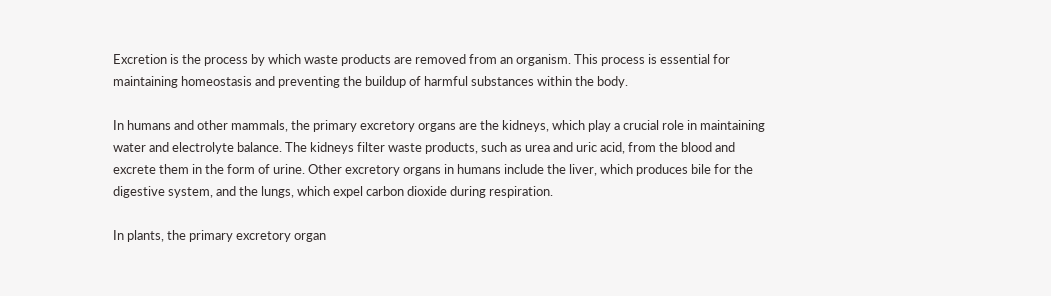Excretion is the process by which waste products are removed from an organism. This process is essential for maintaining homeostasis and preventing the buildup of harmful substances within the body.

In humans and other mammals, the primary excretory organs are the kidneys, which play a crucial role in maintaining water and electrolyte balance. The kidneys filter waste products, such as urea and uric acid, from the blood and excrete them in the form of urine. Other excretory organs in humans include the liver, which produces bile for the digestive system, and the lungs, which expel carbon dioxide during respiration.

In plants, the primary excretory organ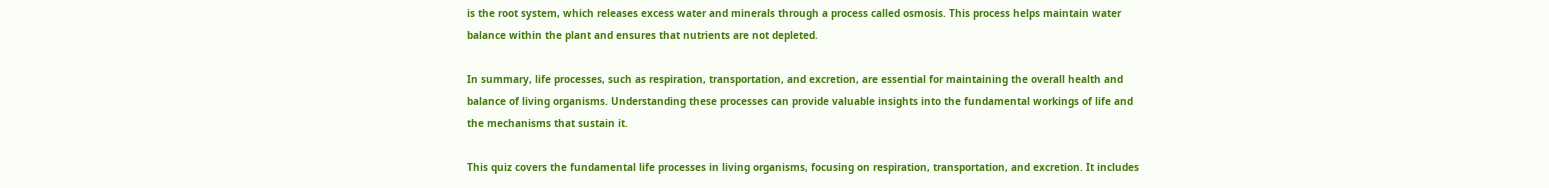is the root system, which releases excess water and minerals through a process called osmosis. This process helps maintain water balance within the plant and ensures that nutrients are not depleted.

In summary, life processes, such as respiration, transportation, and excretion, are essential for maintaining the overall health and balance of living organisms. Understanding these processes can provide valuable insights into the fundamental workings of life and the mechanisms that sustain it.

This quiz covers the fundamental life processes in living organisms, focusing on respiration, transportation, and excretion. It includes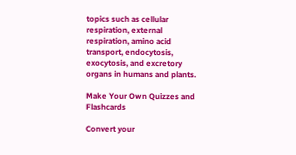topics such as cellular respiration, external respiration, amino acid transport, endocytosis, exocytosis, and excretory organs in humans and plants.

Make Your Own Quizzes and Flashcards

Convert your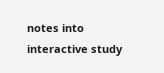notes into interactive study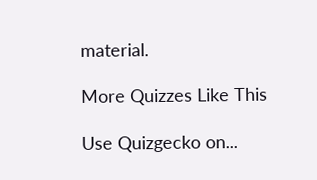material.

More Quizzes Like This

Use Quizgecko on...